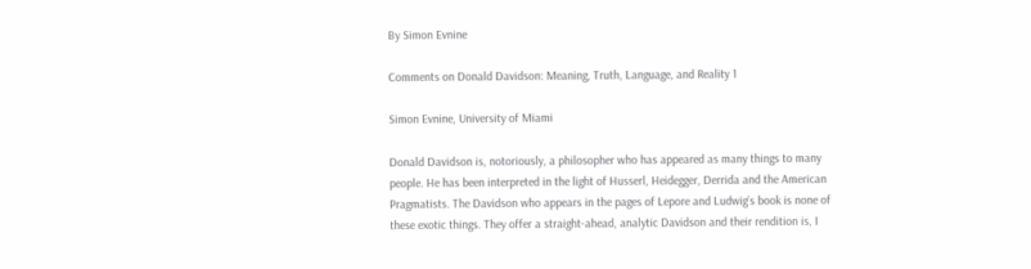By Simon Evnine

Comments on Donald Davidson: Meaning, Truth, Language, and Reality 1

Simon Evnine, University of Miami

Donald Davidson is, notoriously, a philosopher who has appeared as many things to many people. He has been interpreted in the light of Husserl, Heidegger, Derrida and the American Pragmatists. The Davidson who appears in the pages of Lepore and Ludwig’s book is none of these exotic things. They offer a straight-ahead, analytic Davidson and their rendition is, I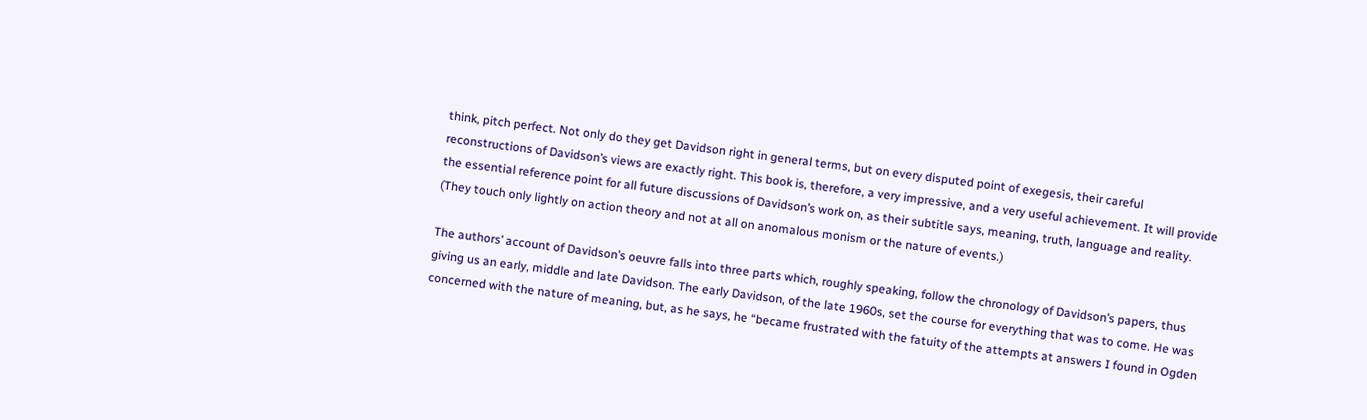think, pitch perfect. Not only do they get Davidson right in general terms, but on every disputed point of exegesis, their careful reconstructions of Davidson’s views are exactly right. This book is, therefore, a very impressive, and a very useful achievement. It will provide the essential reference point for all future discussions of Davidson’s work on, as their subtitle says, meaning, truth, language and reality. (They touch only lightly on action theory and not at all on anomalous monism or the nature of events.)

The authors’ account of Davidson’s oeuvre falls into three parts which, roughly speaking, follow the chronology of Davidson’s papers, thus giving us an early, middle and late Davidson. The early Davidson, of the late 1960s, set the course for everything that was to come. He was concerned with the nature of meaning, but, as he says, he “became frustrated with the fatuity of the attempts at answers I found in Ogden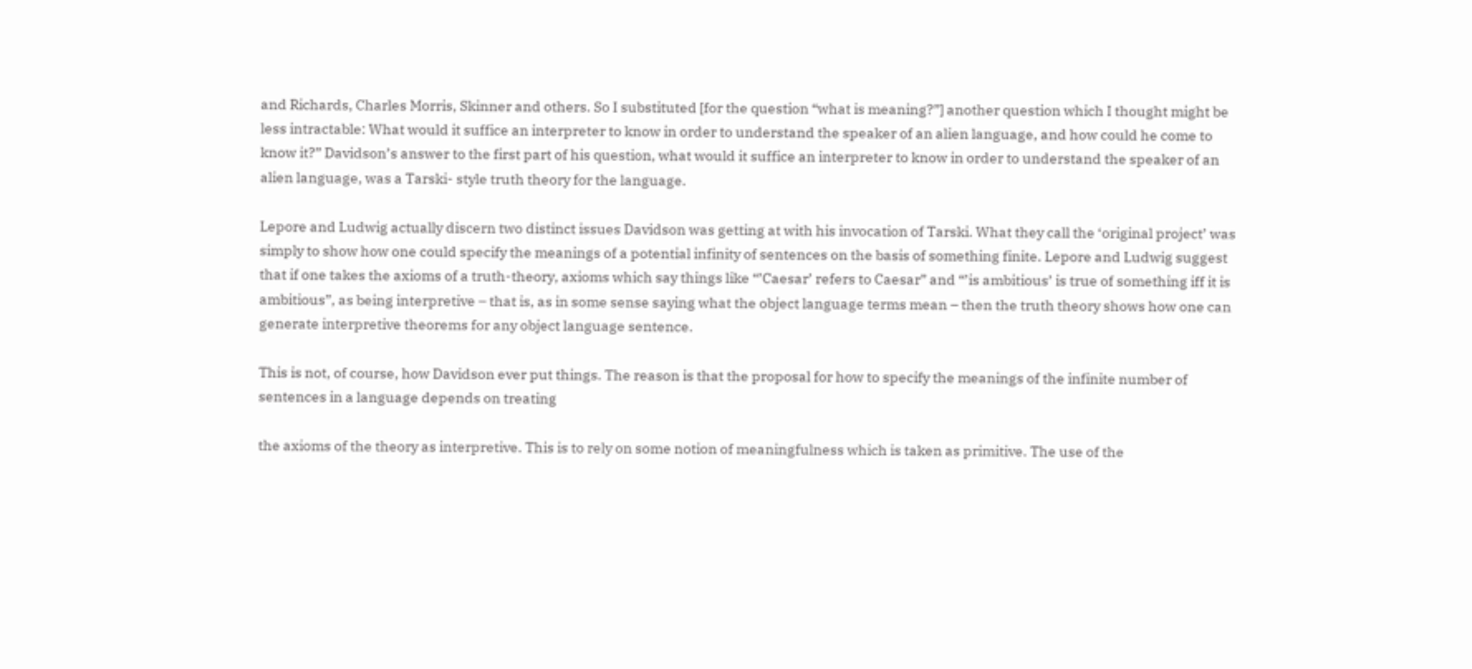and Richards, Charles Morris, Skinner and others. So I substituted [for the question “what is meaning?”] another question which I thought might be less intractable: What would it suffice an interpreter to know in order to understand the speaker of an alien language, and how could he come to know it?” Davidson’s answer to the first part of his question, what would it suffice an interpreter to know in order to understand the speaker of an alien language, was a Tarski- style truth theory for the language.

Lepore and Ludwig actually discern two distinct issues Davidson was getting at with his invocation of Tarski. What they call the ‘original project’ was simply to show how one could specify the meanings of a potential infinity of sentences on the basis of something finite. Lepore and Ludwig suggest that if one takes the axioms of a truth-theory, axioms which say things like “’Caesar’ refers to Caesar” and “’is ambitious’ is true of something iff it is ambitious”, as being interpretive – that is, as in some sense saying what the object language terms mean – then the truth theory shows how one can generate interpretive theorems for any object language sentence.

This is not, of course, how Davidson ever put things. The reason is that the proposal for how to specify the meanings of the infinite number of sentences in a language depends on treating

the axioms of the theory as interpretive. This is to rely on some notion of meaningfulness which is taken as primitive. The use of the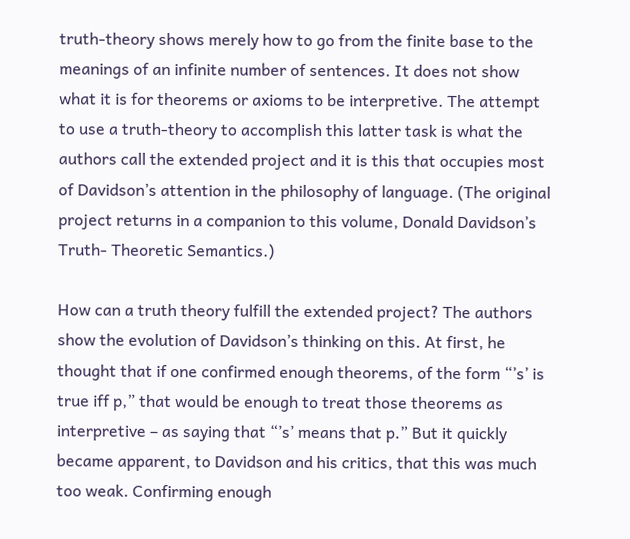truth-theory shows merely how to go from the finite base to the meanings of an infinite number of sentences. It does not show what it is for theorems or axioms to be interpretive. The attempt to use a truth-theory to accomplish this latter task is what the authors call the extended project and it is this that occupies most of Davidson’s attention in the philosophy of language. (The original project returns in a companion to this volume, Donald Davidson’s Truth- Theoretic Semantics.)

How can a truth theory fulfill the extended project? The authors show the evolution of Davidson’s thinking on this. At first, he thought that if one confirmed enough theorems, of the form “’s’ is true iff p,” that would be enough to treat those theorems as interpretive – as saying that “’s’ means that p.” But it quickly became apparent, to Davidson and his critics, that this was much too weak. Confirming enough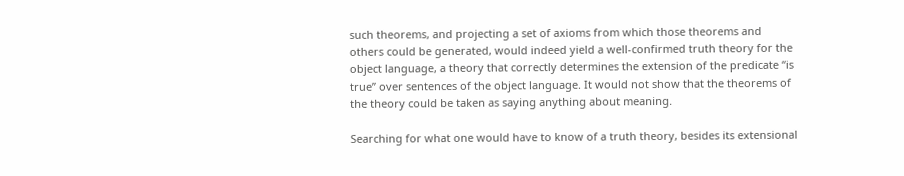such theorems, and projecting a set of axioms from which those theorems and others could be generated, would indeed yield a well-confirmed truth theory for the object language, a theory that correctly determines the extension of the predicate “is true” over sentences of the object language. It would not show that the theorems of the theory could be taken as saying anything about meaning.

Searching for what one would have to know of a truth theory, besides its extensional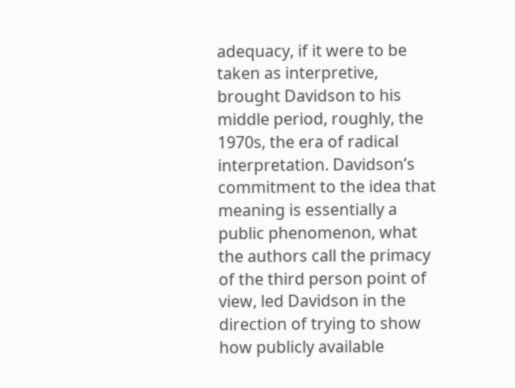adequacy, if it were to be taken as interpretive, brought Davidson to his middle period, roughly, the 1970s, the era of radical interpretation. Davidson’s commitment to the idea that meaning is essentially a public phenomenon, what the authors call the primacy of the third person point of view, led Davidson in the direction of trying to show how publicly available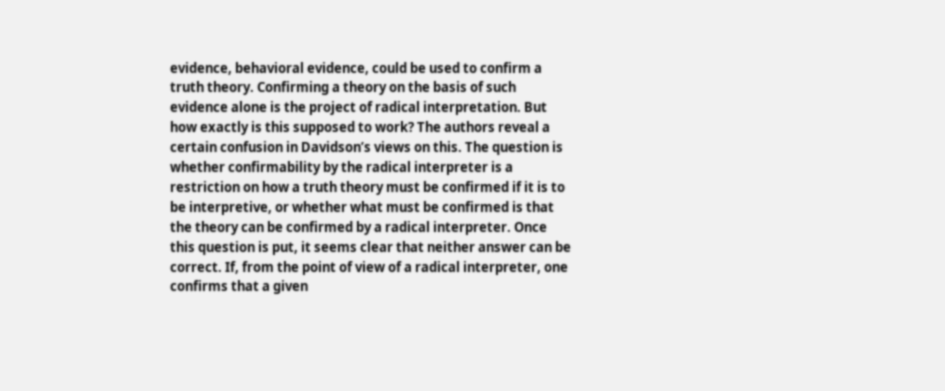evidence, behavioral evidence, could be used to confirm a truth theory. Confirming a theory on the basis of such evidence alone is the project of radical interpretation. But how exactly is this supposed to work? The authors reveal a certain confusion in Davidson’s views on this. The question is whether confirmability by the radical interpreter is a restriction on how a truth theory must be confirmed if it is to be interpretive, or whether what must be confirmed is that the theory can be confirmed by a radical interpreter. Once this question is put, it seems clear that neither answer can be correct. If, from the point of view of a radical interpreter, one confirms that a given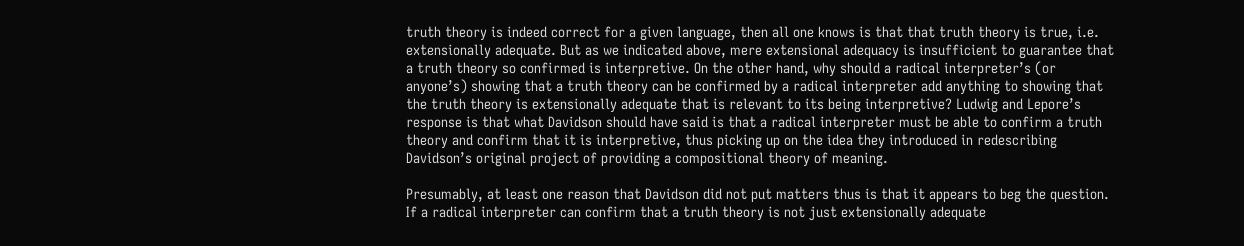truth theory is indeed correct for a given language, then all one knows is that that truth theory is true, i.e. extensionally adequate. But as we indicated above, mere extensional adequacy is insufficient to guarantee that a truth theory so confirmed is interpretive. On the other hand, why should a radical interpreter’s (or anyone’s) showing that a truth theory can be confirmed by a radical interpreter add anything to showing that the truth theory is extensionally adequate that is relevant to its being interpretive? Ludwig and Lepore’s response is that what Davidson should have said is that a radical interpreter must be able to confirm a truth theory and confirm that it is interpretive, thus picking up on the idea they introduced in redescribing Davidson’s original project of providing a compositional theory of meaning.

Presumably, at least one reason that Davidson did not put matters thus is that it appears to beg the question. If a radical interpreter can confirm that a truth theory is not just extensionally adequate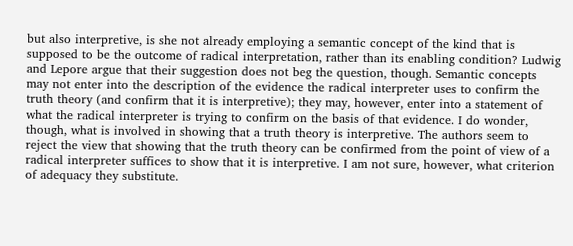but also interpretive, is she not already employing a semantic concept of the kind that is supposed to be the outcome of radical interpretation, rather than its enabling condition? Ludwig and Lepore argue that their suggestion does not beg the question, though. Semantic concepts may not enter into the description of the evidence the radical interpreter uses to confirm the truth theory (and confirm that it is interpretive); they may, however, enter into a statement of what the radical interpreter is trying to confirm on the basis of that evidence. I do wonder, though, what is involved in showing that a truth theory is interpretive. The authors seem to reject the view that showing that the truth theory can be confirmed from the point of view of a radical interpreter suffices to show that it is interpretive. I am not sure, however, what criterion of adequacy they substitute.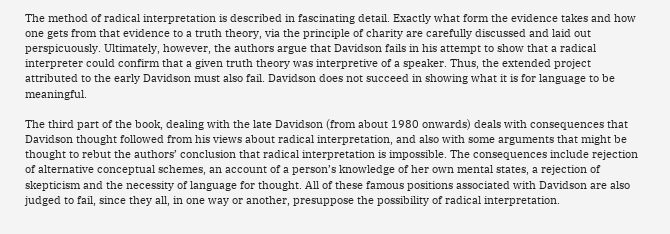The method of radical interpretation is described in fascinating detail. Exactly what form the evidence takes and how one gets from that evidence to a truth theory, via the principle of charity are carefully discussed and laid out perspicuously. Ultimately, however, the authors argue that Davidson fails in his attempt to show that a radical interpreter could confirm that a given truth theory was interpretive of a speaker. Thus, the extended project attributed to the early Davidson must also fail. Davidson does not succeed in showing what it is for language to be meaningful.

The third part of the book, dealing with the late Davidson (from about 1980 onwards) deals with consequences that Davidson thought followed from his views about radical interpretation, and also with some arguments that might be thought to rebut the authors’ conclusion that radical interpretation is impossible. The consequences include rejection of alternative conceptual schemes, an account of a person’s knowledge of her own mental states, a rejection of skepticism and the necessity of language for thought. All of these famous positions associated with Davidson are also judged to fail, since they all, in one way or another, presuppose the possibility of radical interpretation.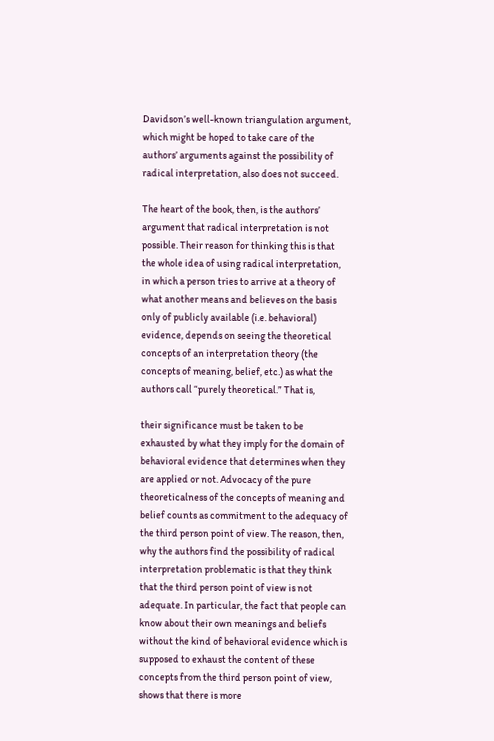Davidson’s well-known triangulation argument, which might be hoped to take care of the authors’ arguments against the possibility of radical interpretation, also does not succeed.

The heart of the book, then, is the authors’ argument that radical interpretation is not possible. Their reason for thinking this is that the whole idea of using radical interpretation, in which a person tries to arrive at a theory of what another means and believes on the basis only of publicly available (i.e. behavioral) evidence, depends on seeing the theoretical concepts of an interpretation theory (the concepts of meaning, belief, etc.) as what the authors call “purely theoretical.” That is,

their significance must be taken to be exhausted by what they imply for the domain of behavioral evidence that determines when they are applied or not. Advocacy of the pure theoreticalness of the concepts of meaning and belief counts as commitment to the adequacy of the third person point of view. The reason, then, why the authors find the possibility of radical interpretation problematic is that they think that the third person point of view is not adequate. In particular, the fact that people can know about their own meanings and beliefs without the kind of behavioral evidence which is supposed to exhaust the content of these concepts from the third person point of view, shows that there is more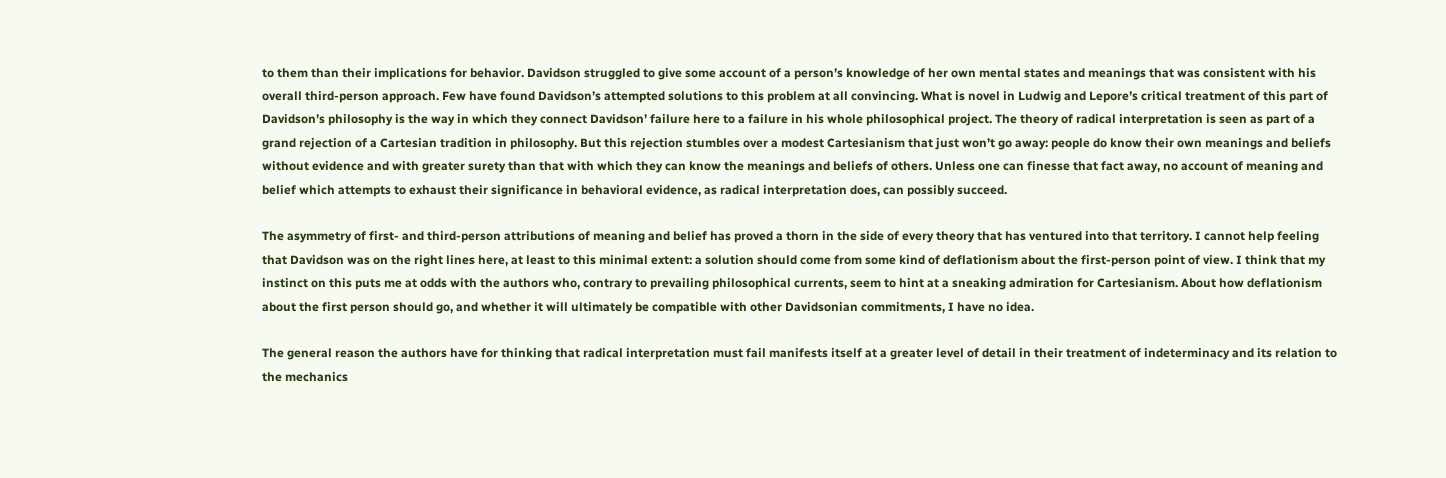to them than their implications for behavior. Davidson struggled to give some account of a person’s knowledge of her own mental states and meanings that was consistent with his overall third-person approach. Few have found Davidson’s attempted solutions to this problem at all convincing. What is novel in Ludwig and Lepore’s critical treatment of this part of Davidson’s philosophy is the way in which they connect Davidson’ failure here to a failure in his whole philosophical project. The theory of radical interpretation is seen as part of a grand rejection of a Cartesian tradition in philosophy. But this rejection stumbles over a modest Cartesianism that just won’t go away: people do know their own meanings and beliefs without evidence and with greater surety than that with which they can know the meanings and beliefs of others. Unless one can finesse that fact away, no account of meaning and belief which attempts to exhaust their significance in behavioral evidence, as radical interpretation does, can possibly succeed.

The asymmetry of first- and third-person attributions of meaning and belief has proved a thorn in the side of every theory that has ventured into that territory. I cannot help feeling that Davidson was on the right lines here, at least to this minimal extent: a solution should come from some kind of deflationism about the first-person point of view. I think that my instinct on this puts me at odds with the authors who, contrary to prevailing philosophical currents, seem to hint at a sneaking admiration for Cartesianism. About how deflationism about the first person should go, and whether it will ultimately be compatible with other Davidsonian commitments, I have no idea.

The general reason the authors have for thinking that radical interpretation must fail manifests itself at a greater level of detail in their treatment of indeterminacy and its relation to the mechanics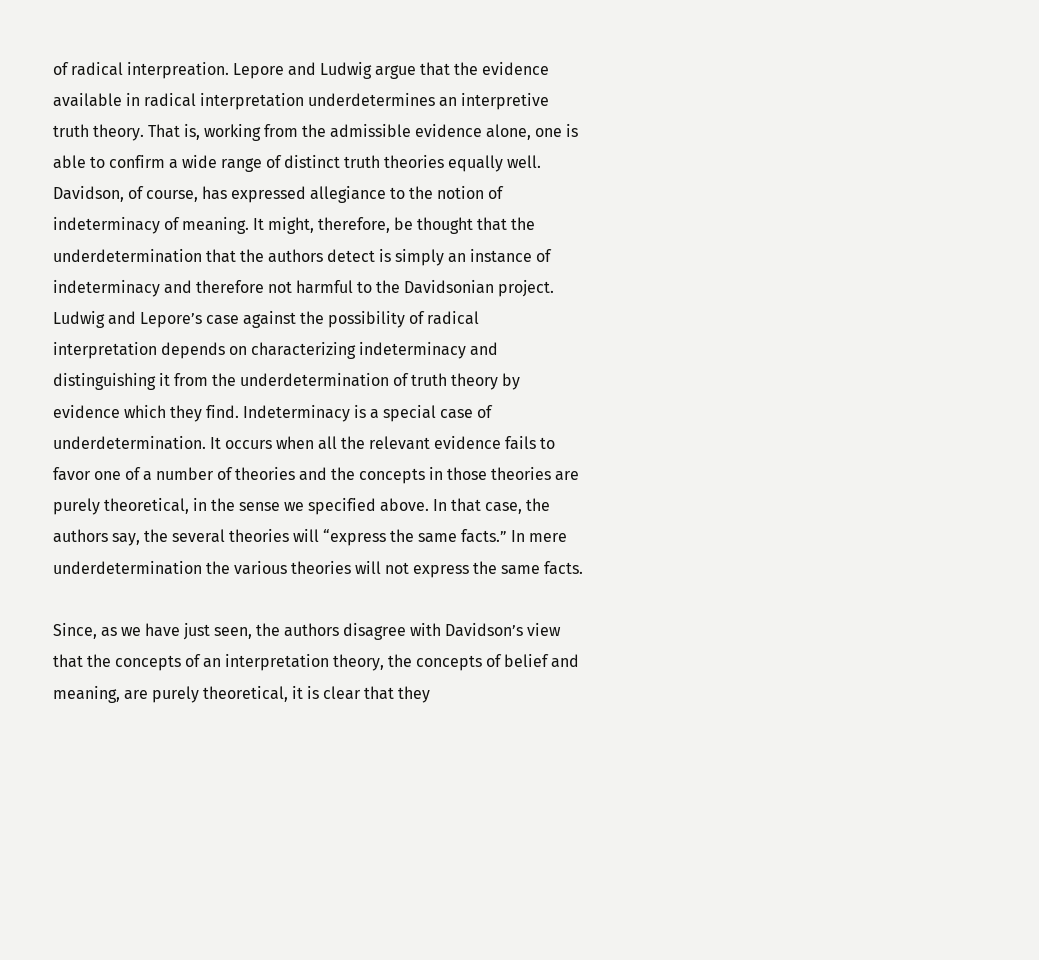of radical interpreation. Lepore and Ludwig argue that the evidence available in radical interpretation underdetermines an interpretive truth theory. That is, working from the admissible evidence alone, one is able to confirm a wide range of distinct truth theories equally well. Davidson, of course, has expressed allegiance to the notion of indeterminacy of meaning. It might, therefore, be thought that the underdetermination that the authors detect is simply an instance of indeterminacy and therefore not harmful to the Davidsonian project. Ludwig and Lepore’s case against the possibility of radical interpretation depends on characterizing indeterminacy and distinguishing it from the underdetermination of truth theory by evidence which they find. Indeterminacy is a special case of underdetermination. It occurs when all the relevant evidence fails to favor one of a number of theories and the concepts in those theories are purely theoretical, in the sense we specified above. In that case, the authors say, the several theories will “express the same facts.” In mere underdetermination the various theories will not express the same facts.

Since, as we have just seen, the authors disagree with Davidson’s view that the concepts of an interpretation theory, the concepts of belief and meaning, are purely theoretical, it is clear that they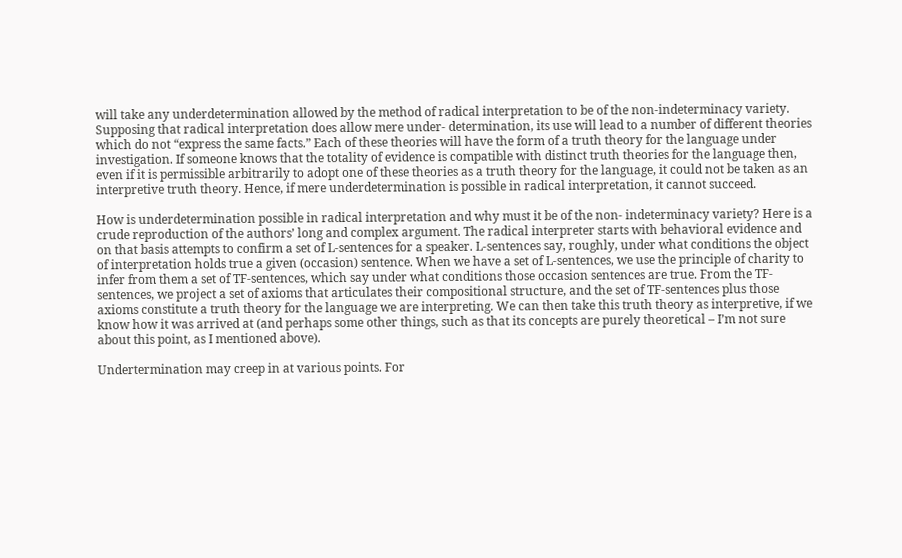will take any underdetermination allowed by the method of radical interpretation to be of the non-indeterminacy variety. Supposing that radical interpretation does allow mere under- determination, its use will lead to a number of different theories which do not “express the same facts.” Each of these theories will have the form of a truth theory for the language under investigation. If someone knows that the totality of evidence is compatible with distinct truth theories for the language then, even if it is permissible arbitrarily to adopt one of these theories as a truth theory for the language, it could not be taken as an interpretive truth theory. Hence, if mere underdetermination is possible in radical interpretation, it cannot succeed.

How is underdetermination possible in radical interpretation and why must it be of the non- indeterminacy variety? Here is a crude reproduction of the authors’ long and complex argument. The radical interpreter starts with behavioral evidence and on that basis attempts to confirm a set of L-sentences for a speaker. L-sentences say, roughly, under what conditions the object of interpretation holds true a given (occasion) sentence. When we have a set of L-sentences, we use the principle of charity to infer from them a set of TF-sentences, which say under what conditions those occasion sentences are true. From the TF-sentences, we project a set of axioms that articulates their compositional structure, and the set of TF-sentences plus those axioms constitute a truth theory for the language we are interpreting. We can then take this truth theory as interpretive, if we know how it was arrived at (and perhaps some other things, such as that its concepts are purely theoretical – I’m not sure about this point, as I mentioned above).

Undertermination may creep in at various points. For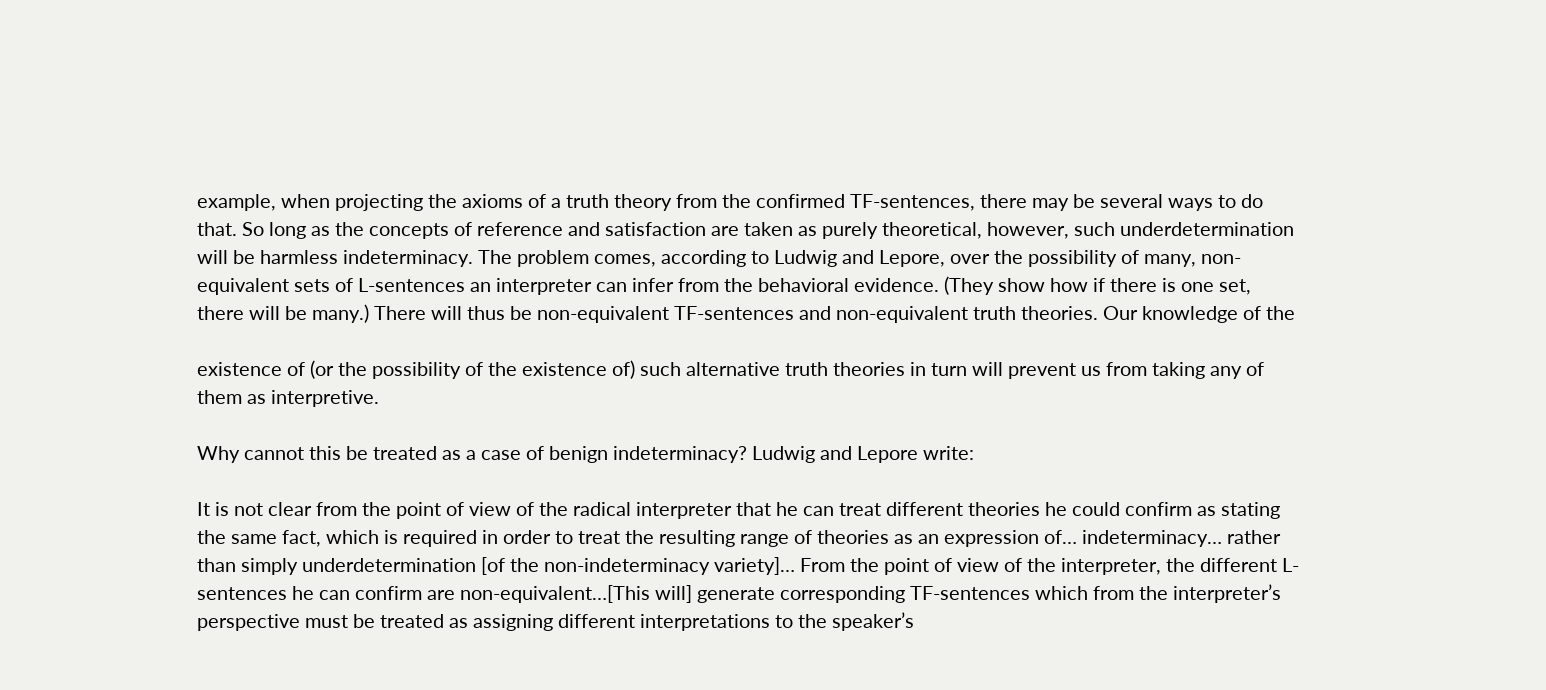example, when projecting the axioms of a truth theory from the confirmed TF-sentences, there may be several ways to do that. So long as the concepts of reference and satisfaction are taken as purely theoretical, however, such underdetermination will be harmless indeterminacy. The problem comes, according to Ludwig and Lepore, over the possibility of many, non-equivalent sets of L-sentences an interpreter can infer from the behavioral evidence. (They show how if there is one set, there will be many.) There will thus be non-equivalent TF-sentences and non-equivalent truth theories. Our knowledge of the

existence of (or the possibility of the existence of) such alternative truth theories in turn will prevent us from taking any of them as interpretive.

Why cannot this be treated as a case of benign indeterminacy? Ludwig and Lepore write:

It is not clear from the point of view of the radical interpreter that he can treat different theories he could confirm as stating the same fact, which is required in order to treat the resulting range of theories as an expression of… indeterminacy… rather than simply underdetermination [of the non-indeterminacy variety]… From the point of view of the interpreter, the different L-sentences he can confirm are non-equivalent…[This will] generate corresponding TF-sentences which from the interpreter’s perspective must be treated as assigning different interpretations to the speaker’s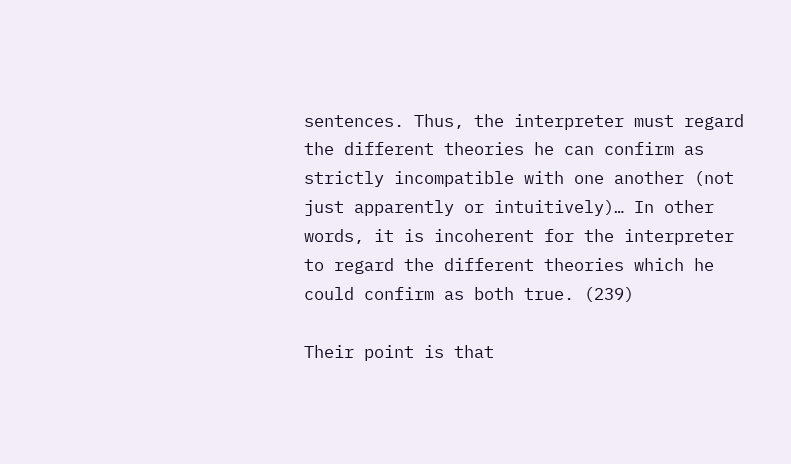sentences. Thus, the interpreter must regard the different theories he can confirm as strictly incompatible with one another (not just apparently or intuitively)… In other words, it is incoherent for the interpreter to regard the different theories which he could confirm as both true. (239)

Their point is that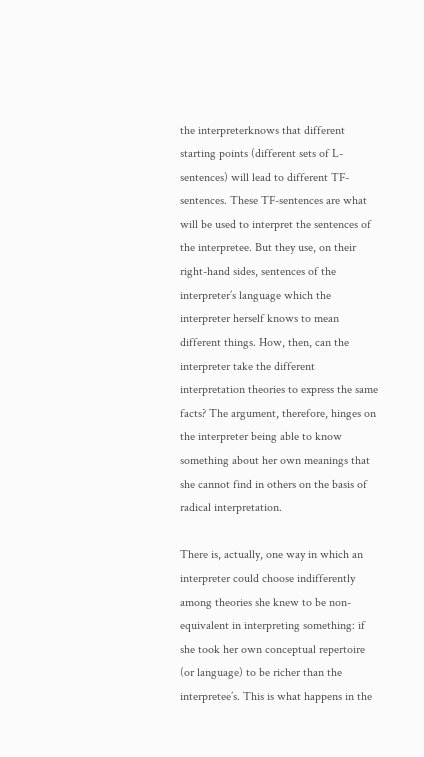the interpreterknows that different starting points (different sets of L-sentences) will lead to different TF-sentences. These TF-sentences are what will be used to interpret the sentences of the interpretee. But they use, on their right-hand sides, sentences of the interpreter’s language which the interpreter herself knows to mean different things. How, then, can the interpreter take the different interpretation theories to express the same facts? The argument, therefore, hinges on the interpreter being able to know something about her own meanings that she cannot find in others on the basis of radical interpretation.

There is, actually, one way in which an interpreter could choose indifferently among theories she knew to be non-equivalent in interpreting something: if she took her own conceptual repertoire (or language) to be richer than the interpretee’s. This is what happens in the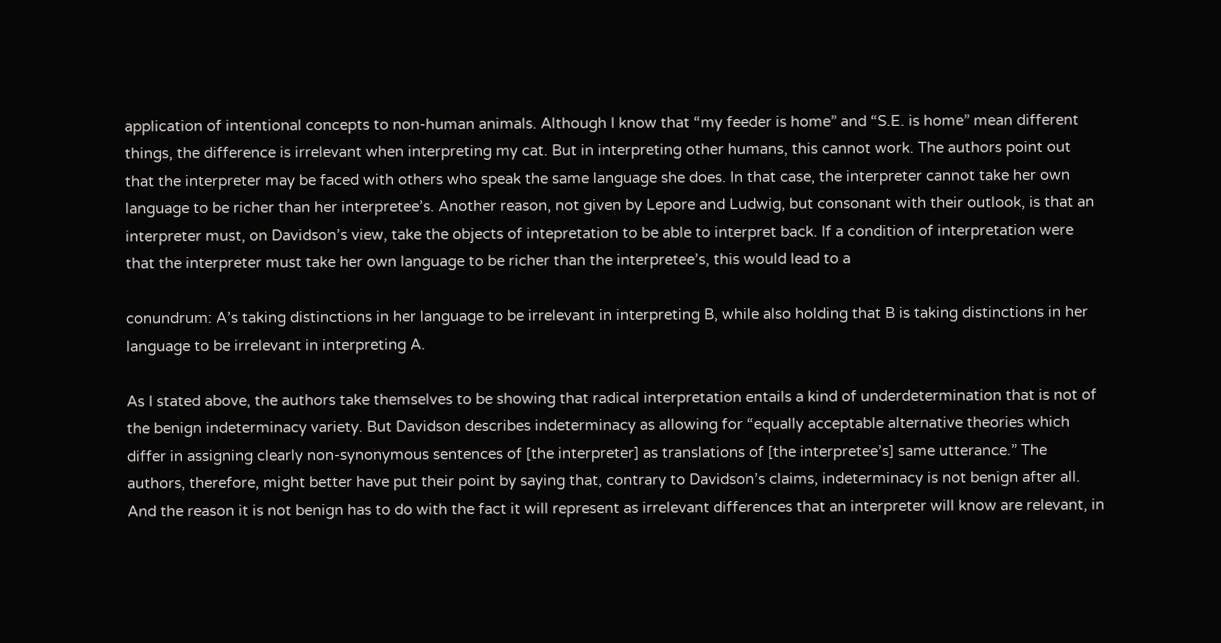application of intentional concepts to non-human animals. Although I know that “my feeder is home” and “S.E. is home” mean different things, the difference is irrelevant when interpreting my cat. But in interpreting other humans, this cannot work. The authors point out that the interpreter may be faced with others who speak the same language she does. In that case, the interpreter cannot take her own language to be richer than her interpretee’s. Another reason, not given by Lepore and Ludwig, but consonant with their outlook, is that an interpreter must, on Davidson’s view, take the objects of intepretation to be able to interpret back. If a condition of interpretation were that the interpreter must take her own language to be richer than the interpretee’s, this would lead to a

conundrum: A’s taking distinctions in her language to be irrelevant in interpreting B, while also holding that B is taking distinctions in her language to be irrelevant in interpreting A.

As I stated above, the authors take themselves to be showing that radical interpretation entails a kind of underdetermination that is not of the benign indeterminacy variety. But Davidson describes indeterminacy as allowing for “equally acceptable alternative theories which differ in assigning clearly non-synonymous sentences of [the interpreter] as translations of [the interpretee’s] same utterance.” The authors, therefore, might better have put their point by saying that, contrary to Davidson’s claims, indeterminacy is not benign after all. And the reason it is not benign has to do with the fact it will represent as irrelevant differences that an interpreter will know are relevant, in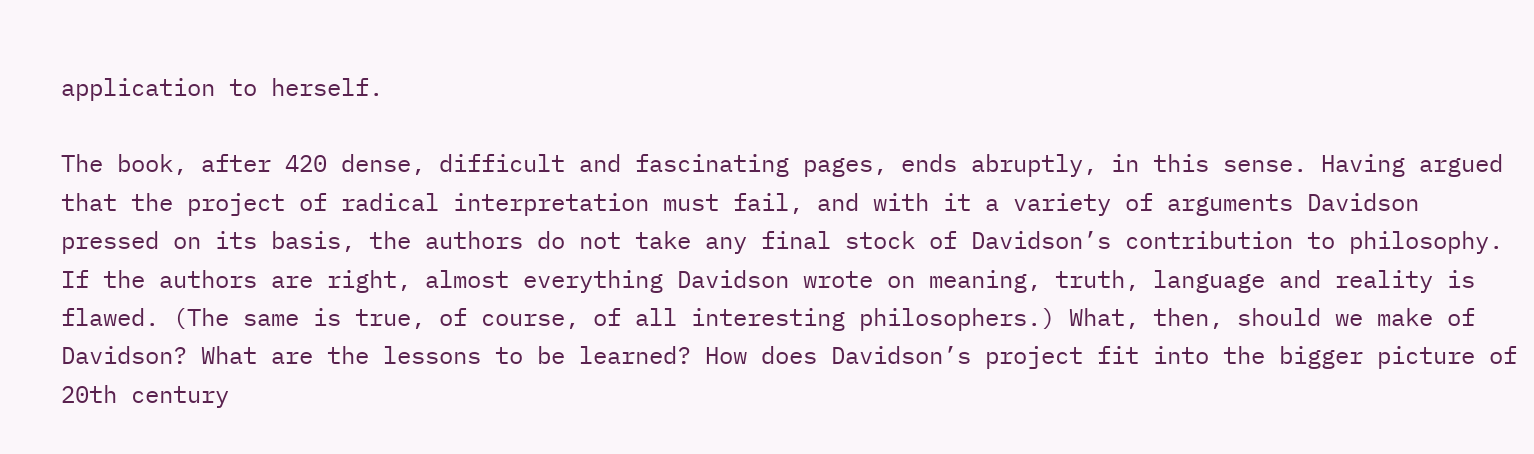application to herself.

The book, after 420 dense, difficult and fascinating pages, ends abruptly, in this sense. Having argued that the project of radical interpretation must fail, and with it a variety of arguments Davidson pressed on its basis, the authors do not take any final stock of Davidson’s contribution to philosophy. If the authors are right, almost everything Davidson wrote on meaning, truth, language and reality is flawed. (The same is true, of course, of all interesting philosophers.) What, then, should we make of Davidson? What are the lessons to be learned? How does Davidson’s project fit into the bigger picture of 20th century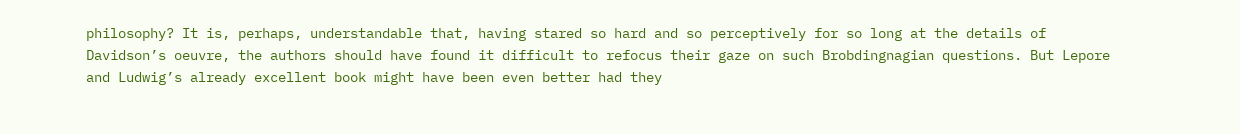philosophy? It is, perhaps, understandable that, having stared so hard and so perceptively for so long at the details of Davidson’s oeuvre, the authors should have found it difficult to refocus their gaze on such Brobdingnagian questions. But Lepore and Ludwig’s already excellent book might have been even better had they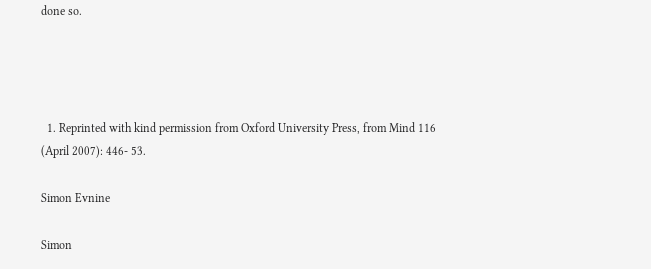done so.




  1. Reprinted with kind permission from Oxford University Press, from Mind 116 (April 2007): 446- 53.

Simon Evnine

Simon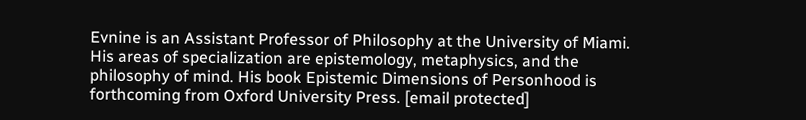Evnine is an Assistant Professor of Philosophy at the University of Miami. His areas of specialization are epistemology, metaphysics, and the philosophy of mind. His book Epistemic Dimensions of Personhood is forthcoming from Oxford University Press. [email protected]